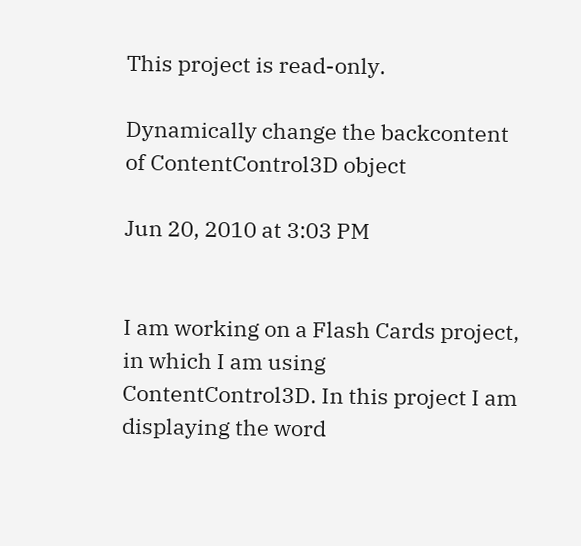This project is read-only.

Dynamically change the backcontent of ContentControl3D object

Jun 20, 2010 at 3:03 PM


I am working on a Flash Cards project, in which I am using ContentControl3D. In this project I am displaying the word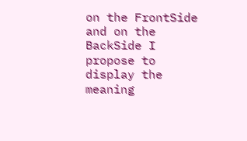on the FrontSide and on the BackSide I propose to display the meaning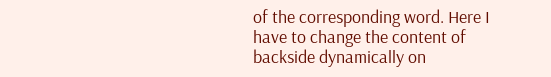of the corresponding word. Here I have to change the content of backside dynamically on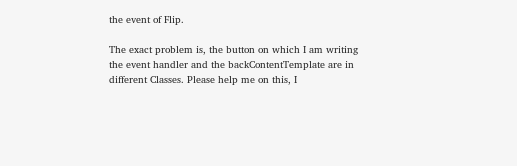the event of Flip.

The exact problem is, the button on which I am writing the event handler and the backContentTemplate are in different Classes. Please help me on this, I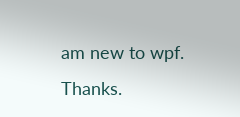am new to wpf. Thanks.